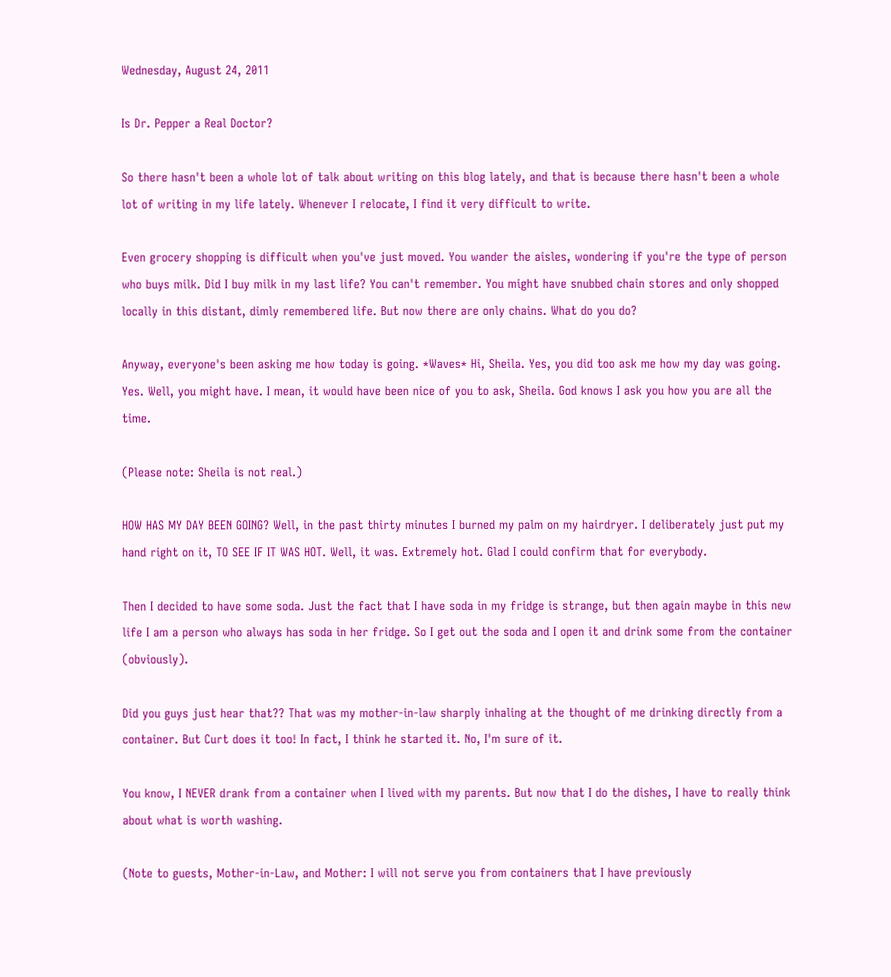Wednesday, August 24, 2011

Is Dr. Pepper a Real Doctor?

So there hasn't been a whole lot of talk about writing on this blog lately, and that is because there hasn't been a whole lot of writing in my life lately. Whenever I relocate, I find it very difficult to write.

Even grocery shopping is difficult when you've just moved. You wander the aisles, wondering if you're the type of person who buys milk. Did I buy milk in my last life? You can't remember. You might have snubbed chain stores and only shopped locally in this distant, dimly remembered life. But now there are only chains. What do you do?

Anyway, everyone's been asking me how today is going. *Waves* Hi, Sheila. Yes, you did too ask me how my day was going. Yes. Well, you might have. I mean, it would have been nice of you to ask, Sheila. God knows I ask you how you are all the time.

(Please note: Sheila is not real.)

HOW HAS MY DAY BEEN GOING? Well, in the past thirty minutes I burned my palm on my hairdryer. I deliberately just put my hand right on it, TO SEE IF IT WAS HOT. Well, it was. Extremely hot. Glad I could confirm that for everybody.

Then I decided to have some soda. Just the fact that I have soda in my fridge is strange, but then again maybe in this new life I am a person who always has soda in her fridge. So I get out the soda and I open it and drink some from the container (obviously).

Did you guys just hear that?? That was my mother-in-law sharply inhaling at the thought of me drinking directly from a container. But Curt does it too! In fact, I think he started it. No, I'm sure of it.

You know, I NEVER drank from a container when I lived with my parents. But now that I do the dishes, I have to really think about what is worth washing.

(Note to guests, Mother-in-Law, and Mother: I will not serve you from containers that I have previously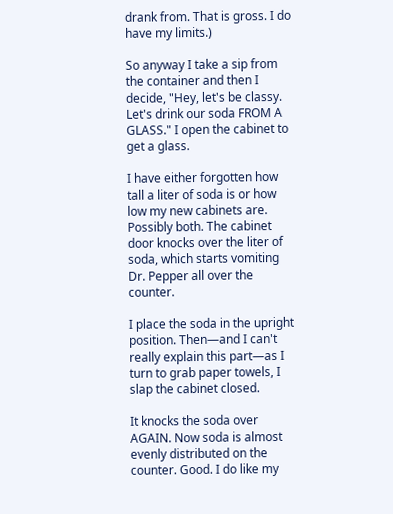drank from. That is gross. I do have my limits.)

So anyway I take a sip from the container and then I decide, "Hey, let's be classy. Let's drink our soda FROM A GLASS." I open the cabinet to get a glass.

I have either forgotten how tall a liter of soda is or how low my new cabinets are. Possibly both. The cabinet door knocks over the liter of soda, which starts vomiting Dr. Pepper all over the counter.

I place the soda in the upright position. Then—and I can't really explain this part—as I turn to grab paper towels, I slap the cabinet closed.

It knocks the soda over AGAIN. Now soda is almost evenly distributed on the counter. Good. I do like my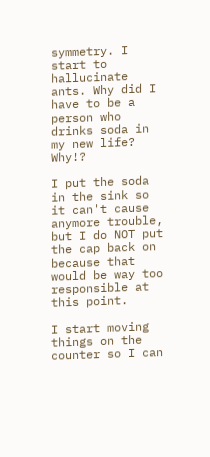symmetry. I start to hallucinate ants. Why did I have to be a person who drinks soda in my new life? Why!?

I put the soda in the sink so it can't cause anymore trouble, but I do NOT put the cap back on because that would be way too responsible at this point.

I start moving things on the counter so I can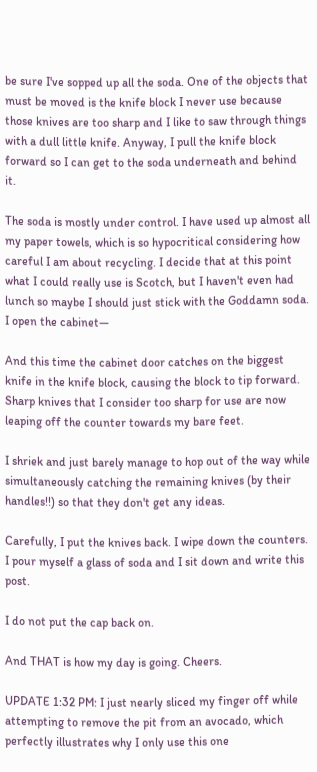be sure I've sopped up all the soda. One of the objects that must be moved is the knife block I never use because those knives are too sharp and I like to saw through things with a dull little knife. Anyway, I pull the knife block forward so I can get to the soda underneath and behind it.

The soda is mostly under control. I have used up almost all my paper towels, which is so hypocritical considering how careful I am about recycling. I decide that at this point what I could really use is Scotch, but I haven't even had lunch so maybe I should just stick with the Goddamn soda. I open the cabinet—

And this time the cabinet door catches on the biggest knife in the knife block, causing the block to tip forward. Sharp knives that I consider too sharp for use are now leaping off the counter towards my bare feet.

I shriek and just barely manage to hop out of the way while simultaneously catching the remaining knives (by their handles!!) so that they don't get any ideas.

Carefully, I put the knives back. I wipe down the counters. I pour myself a glass of soda and I sit down and write this post.

I do not put the cap back on.

And THAT is how my day is going. Cheers.

UPDATE 1:32 PM: I just nearly sliced my finger off while attempting to remove the pit from an avocado, which perfectly illustrates why I only use this one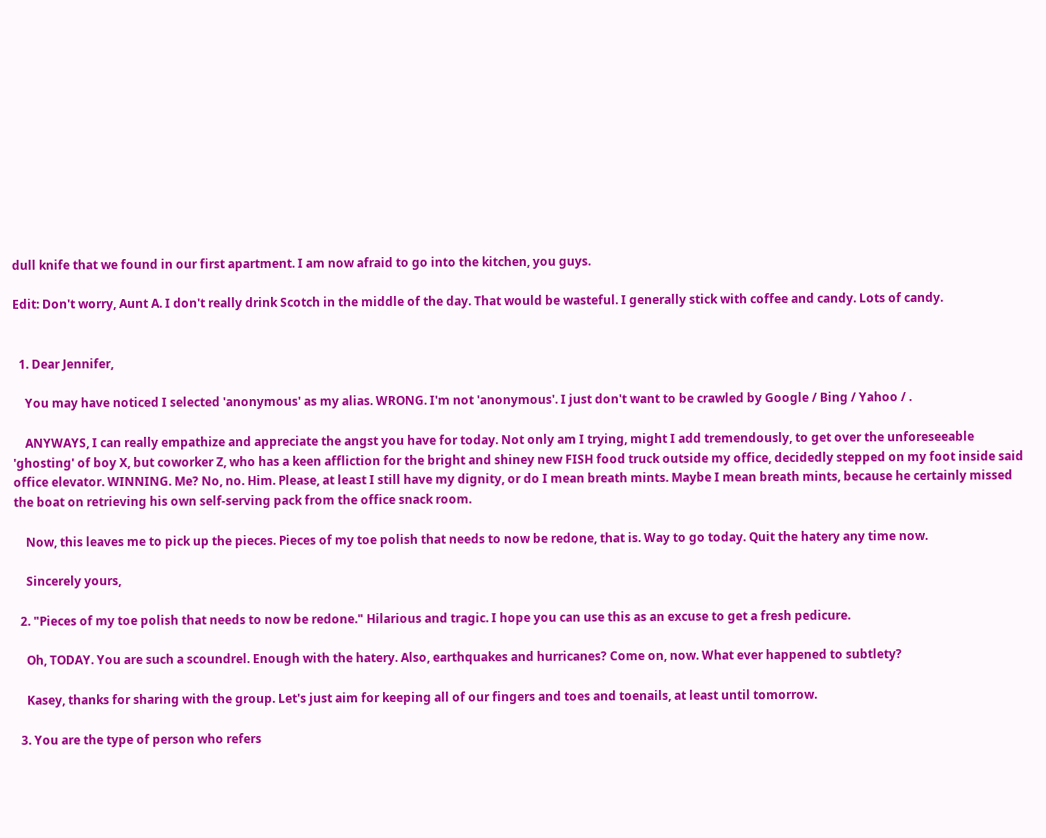dull knife that we found in our first apartment. I am now afraid to go into the kitchen, you guys.

Edit: Don't worry, Aunt A. I don't really drink Scotch in the middle of the day. That would be wasteful. I generally stick with coffee and candy. Lots of candy.


  1. Dear Jennifer,

    You may have noticed I selected 'anonymous' as my alias. WRONG. I'm not 'anonymous'. I just don't want to be crawled by Google / Bing / Yahoo / .

    ANYWAYS, I can really empathize and appreciate the angst you have for today. Not only am I trying, might I add tremendously, to get over the unforeseeable 'ghosting' of boy X, but coworker Z, who has a keen affliction for the bright and shiney new FISH food truck outside my office, decidedly stepped on my foot inside said office elevator. WINNING. Me? No, no. Him. Please, at least I still have my dignity, or do I mean breath mints. Maybe I mean breath mints, because he certainly missed the boat on retrieving his own self-serving pack from the office snack room.

    Now, this leaves me to pick up the pieces. Pieces of my toe polish that needs to now be redone, that is. Way to go today. Quit the hatery any time now.

    Sincerely yours,

  2. "Pieces of my toe polish that needs to now be redone." Hilarious and tragic. I hope you can use this as an excuse to get a fresh pedicure.

    Oh, TODAY. You are such a scoundrel. Enough with the hatery. Also, earthquakes and hurricanes? Come on, now. What ever happened to subtlety?

    Kasey, thanks for sharing with the group. Let's just aim for keeping all of our fingers and toes and toenails, at least until tomorrow.

  3. You are the type of person who refers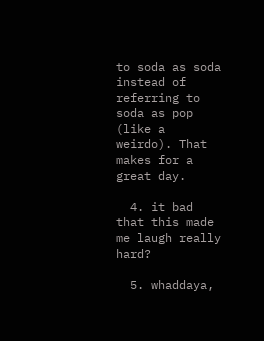to soda as soda instead of referring to soda as pop (like a weirdo). That makes for a great day.

  4. it bad that this made me laugh really hard?

  5. whaddaya,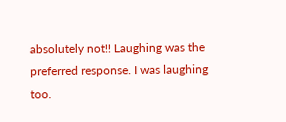absolutely not!! Laughing was the preferred response. I was laughing too.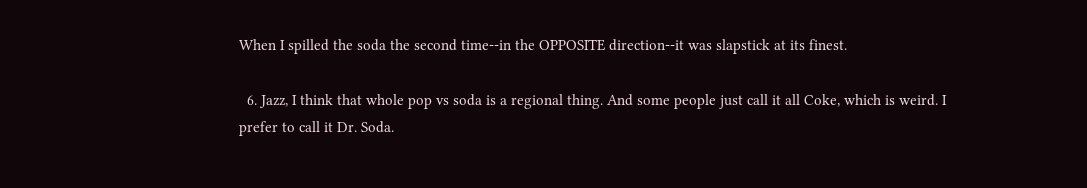When I spilled the soda the second time--in the OPPOSITE direction--it was slapstick at its finest.

  6. Jazz, I think that whole pop vs soda is a regional thing. And some people just call it all Coke, which is weird. I prefer to call it Dr. Soda.